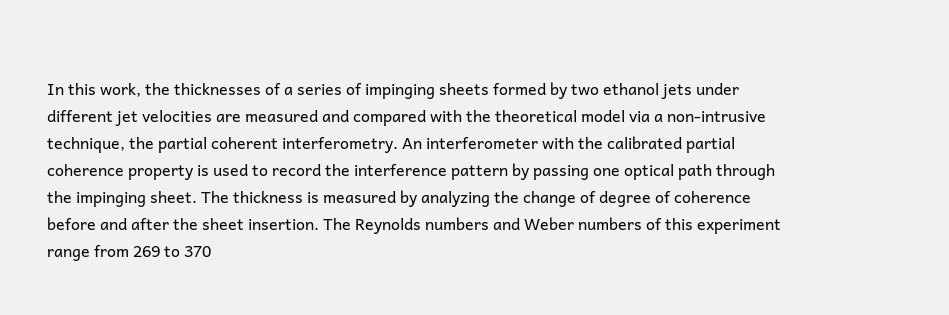In this work, the thicknesses of a series of impinging sheets formed by two ethanol jets under different jet velocities are measured and compared with the theoretical model via a non-intrusive technique, the partial coherent interferometry. An interferometer with the calibrated partial coherence property is used to record the interference pattern by passing one optical path through the impinging sheet. The thickness is measured by analyzing the change of degree of coherence before and after the sheet insertion. The Reynolds numbers and Weber numbers of this experiment range from 269 to 370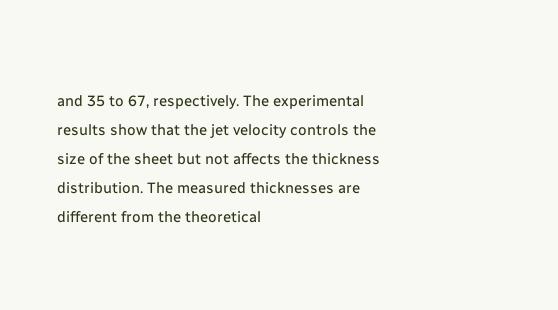and 35 to 67, respectively. The experimental results show that the jet velocity controls the size of the sheet but not affects the thickness distribution. The measured thicknesses are different from the theoretical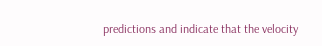predictions and indicate that the velocity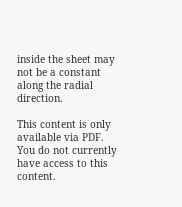inside the sheet may not be a constant along the radial direction.

This content is only available via PDF.
You do not currently have access to this content.